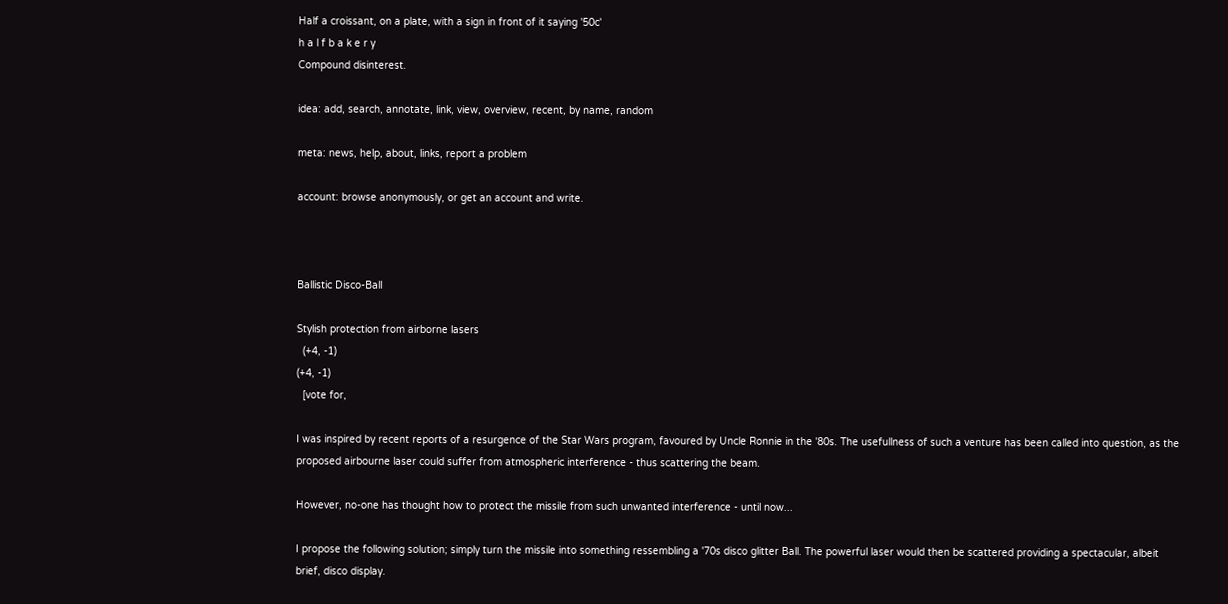Half a croissant, on a plate, with a sign in front of it saying '50c'
h a l f b a k e r y
Compound disinterest.

idea: add, search, annotate, link, view, overview, recent, by name, random

meta: news, help, about, links, report a problem

account: browse anonymously, or get an account and write.



Ballistic Disco-Ball

Stylish protection from airborne lasers
  (+4, -1)
(+4, -1)
  [vote for,

I was inspired by recent reports of a resurgence of the Star Wars program, favoured by Uncle Ronnie in the '80s. The usefullness of such a venture has been called into question, as the proposed airbourne laser could suffer from atmospheric interference - thus scattering the beam.

However, no-one has thought how to protect the missile from such unwanted interference - until now...

I propose the following solution; simply turn the missile into something ressembling a '70s disco glitter Ball. The powerful laser would then be scattered providing a spectacular, albeit brief, disco display.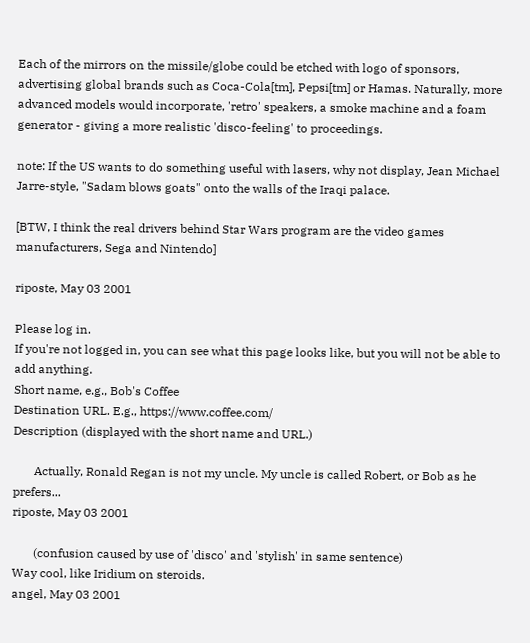Each of the mirrors on the missile/globe could be etched with logo of sponsors, advertising global brands such as Coca-Cola[tm], Pepsi[tm] or Hamas. Naturally, more advanced models would incorporate, 'retro' speakers, a smoke machine and a foam generator - giving a more realistic 'disco-feeling' to proceedings.

note: If the US wants to do something useful with lasers, why not display, Jean Michael Jarre-style, "Sadam blows goats" onto the walls of the Iraqi palace.

[BTW, I think the real drivers behind Star Wars program are the video games manufacturers, Sega and Nintendo]

riposte, May 03 2001

Please log in.
If you're not logged in, you can see what this page looks like, but you will not be able to add anything.
Short name, e.g., Bob's Coffee
Destination URL. E.g., https://www.coffee.com/
Description (displayed with the short name and URL.)

       Actually, Ronald Regan is not my uncle. My uncle is called Robert, or Bob as he prefers...
riposte, May 03 2001

       (confusion caused by use of 'disco' and 'stylish' in same sentence)
Way cool, like Iridium on steroids.
angel, May 03 2001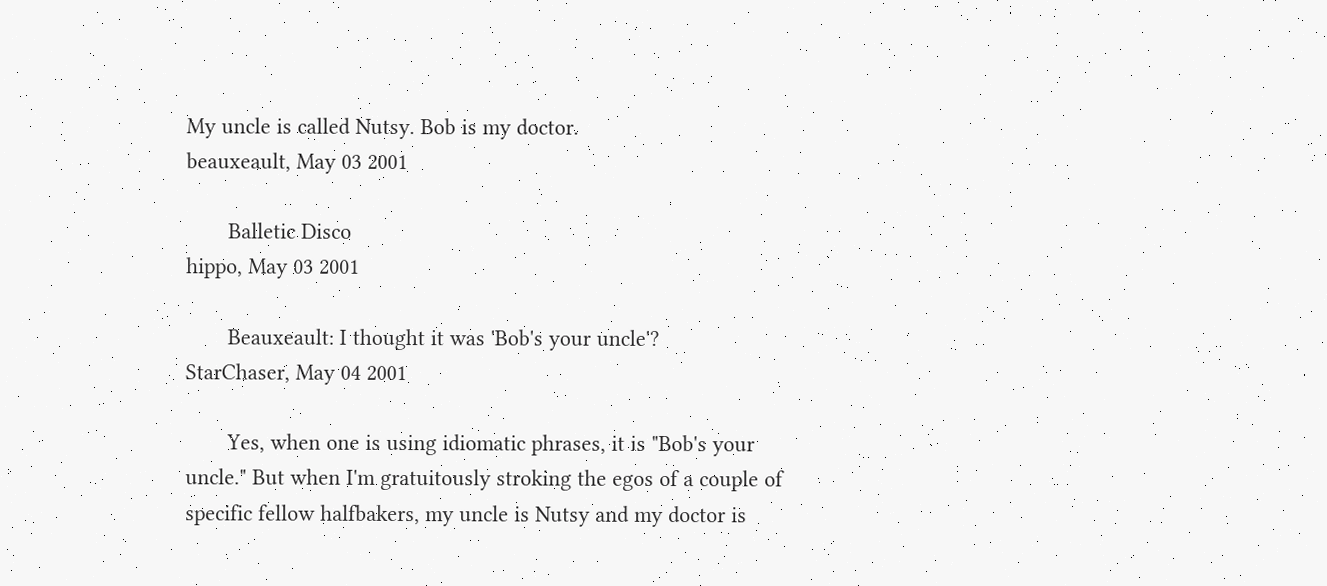My uncle is called Nutsy. Bob is my doctor.
beauxeault, May 03 2001

       Balletic Disco
hippo, May 03 2001

       Beauxeault: I thought it was 'Bob's your uncle'?
StarChaser, May 04 2001

       Yes, when one is using idiomatic phrases, it is "Bob's your uncle." But when I'm gratuitously stroking the egos of a couple of specific fellow halfbakers, my uncle is Nutsy and my doctor is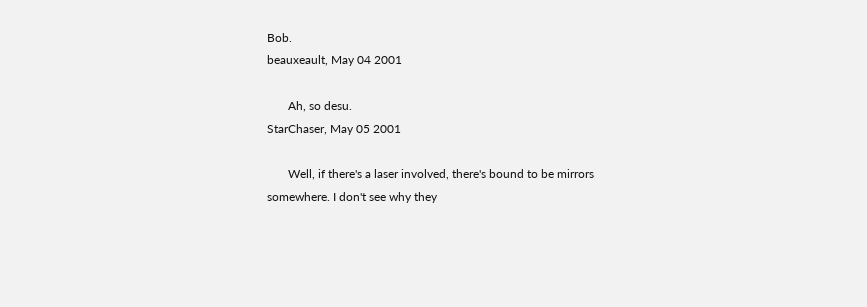Bob.
beauxeault, May 04 2001

       Ah, so desu.
StarChaser, May 05 2001

       Well, if there's a laser involved, there's bound to be mirrors somewhere. I don't see why they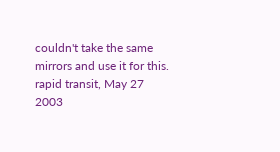couldn't take the same mirrors and use it for this.
rapid transit, May 27 2003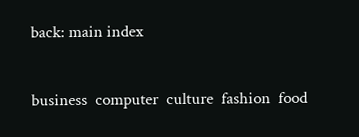back: main index

business  computer  culture  fashion  food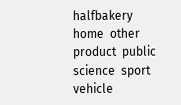halfbakery  home  other  product  public  science  sport  vehicle